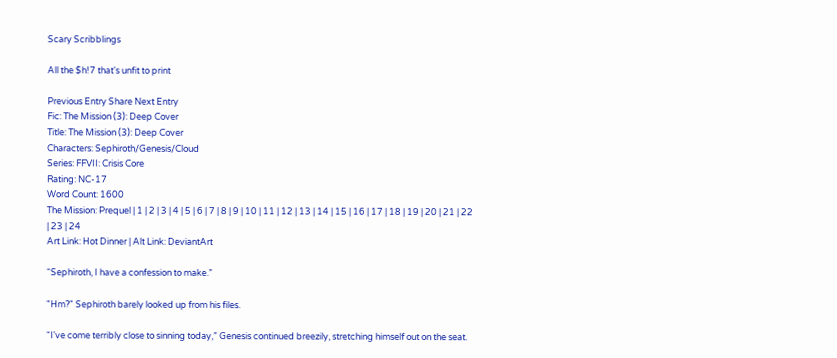Scary Scribblings

All the $h!7 that's unfit to print

Previous Entry Share Next Entry
Fic: The Mission (3): Deep Cover
Title: The Mission (3): Deep Cover
Characters: Sephiroth/Genesis/Cloud
Series: FFVII: Crisis Core
Rating: NC-17
Word Count: 1600
The Mission: Prequel | 1 | 2 | 3 | 4 | 5 | 6 | 7 | 8 | 9 | 10 | 11 | 12 | 13 | 14 | 15 | 16 | 17 | 18 | 19 | 20 | 21 | 22 | 23 | 24
Art Link: Hot Dinner | Alt Link: DeviantArt

“Sephiroth, I have a confession to make.”

"Hm?" Sephiroth barely looked up from his files.

“I've come terribly close to sinning today,” Genesis continued breezily, stretching himself out on the seat.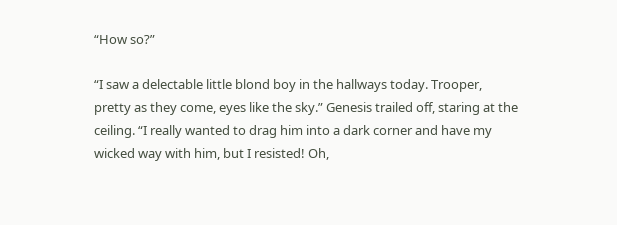“How so?”

“I saw a delectable little blond boy in the hallways today. Trooper, pretty as they come, eyes like the sky.” Genesis trailed off, staring at the ceiling. “I really wanted to drag him into a dark corner and have my wicked way with him, but I resisted! Oh,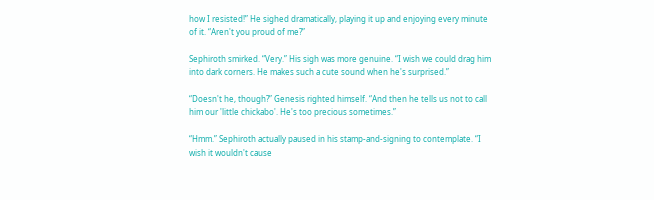how I resisted!” He sighed dramatically, playing it up and enjoying every minute of it. “Aren't you proud of me?”

Sephiroth smirked. “Very.” His sigh was more genuine. “I wish we could drag him into dark corners. He makes such a cute sound when he's surprised.”

“Doesn't he, though?” Genesis righted himself. “And then he tells us not to call him our 'little chickabo'. He's too precious sometimes.”

“Hmm.” Sephiroth actually paused in his stamp-and-signing to contemplate. “I wish it wouldn't cause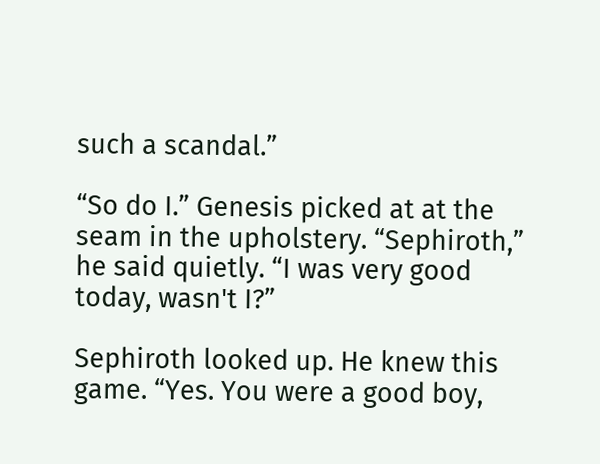such a scandal.”

“So do I.” Genesis picked at at the seam in the upholstery. “Sephiroth,” he said quietly. “I was very good today, wasn't I?”

Sephiroth looked up. He knew this game. “Yes. You were a good boy,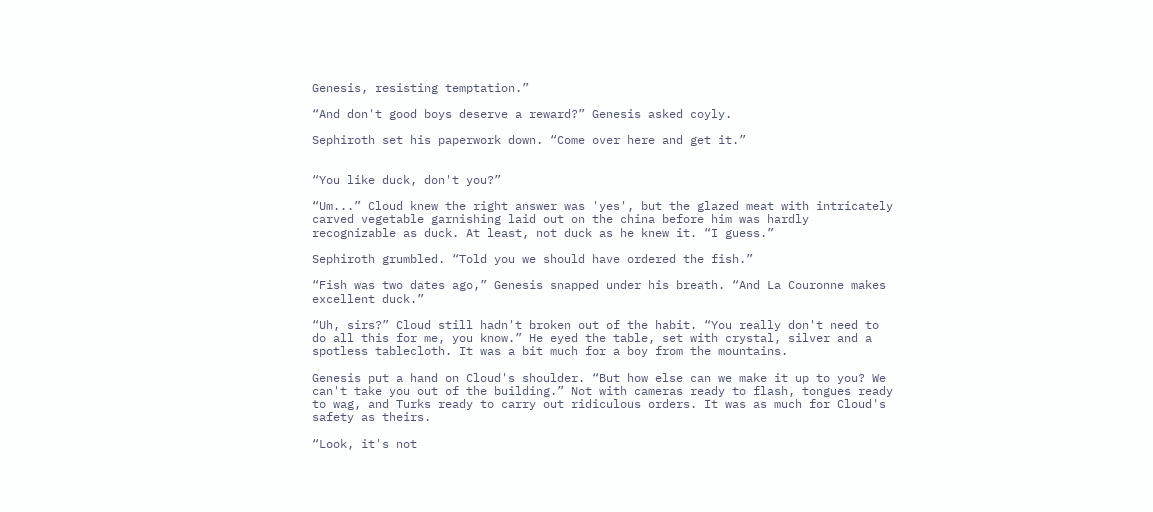Genesis, resisting temptation.”

“And don't good boys deserve a reward?” Genesis asked coyly.

Sephiroth set his paperwork down. “Come over here and get it.”


“You like duck, don't you?”

“Um...” Cloud knew the right answer was 'yes', but the glazed meat with intricately carved vegetable garnishing laid out on the china before him was hardly recognizable as duck. At least, not duck as he knew it. “I guess.”

Sephiroth grumbled. “Told you we should have ordered the fish.”

“Fish was two dates ago,” Genesis snapped under his breath. “And La Couronne makes excellent duck.”

“Uh, sirs?” Cloud still hadn't broken out of the habit. “You really don't need to do all this for me, you know.” He eyed the table, set with crystal, silver and a spotless tablecloth. It was a bit much for a boy from the mountains.

Genesis put a hand on Cloud's shoulder. “But how else can we make it up to you? We can't take you out of the building.” Not with cameras ready to flash, tongues ready to wag, and Turks ready to carry out ridiculous orders. It was as much for Cloud's safety as theirs.

“Look, it's not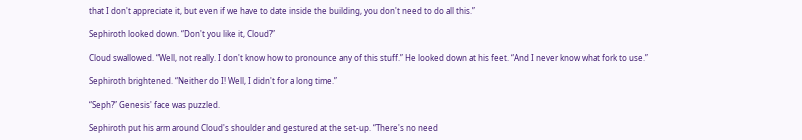that I don't appreciate it, but even if we have to date inside the building, you don't need to do all this.”

Sephiroth looked down. “Don't you like it, Cloud?”

Cloud swallowed. “Well, not really. I don't know how to pronounce any of this stuff.” He looked down at his feet. “And I never know what fork to use.”

Sephiroth brightened. “Neither do I! Well, I didn't for a long time.”

“Seph?” Genesis' face was puzzled.

Sephiroth put his arm around Cloud's shoulder and gestured at the set-up. “There's no need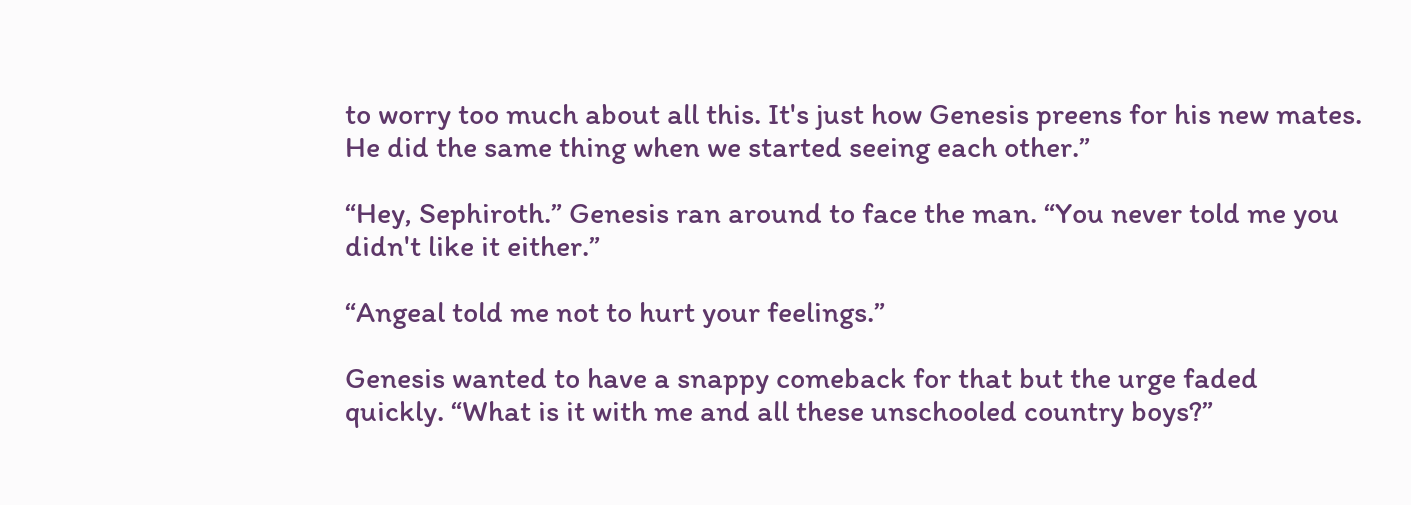to worry too much about all this. It's just how Genesis preens for his new mates. He did the same thing when we started seeing each other.”

“Hey, Sephiroth.” Genesis ran around to face the man. “You never told me you didn't like it either.”

“Angeal told me not to hurt your feelings.”

Genesis wanted to have a snappy comeback for that but the urge faded quickly. “What is it with me and all these unschooled country boys?”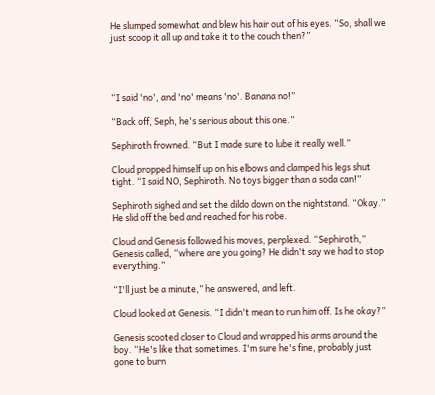He slumped somewhat and blew his hair out of his eyes. “So, shall we just scoop it all up and take it to the couch then?”




“I said 'no', and 'no' means 'no'. Banana no!”

“Back off, Seph, he's serious about this one.”

Sephiroth frowned. “But I made sure to lube it really well.”

Cloud propped himself up on his elbows and clamped his legs shut tight. “I said NO, Sephiroth. No toys bigger than a soda can!”

Sephiroth sighed and set the dildo down on the nightstand. “Okay.” He slid off the bed and reached for his robe.

Cloud and Genesis followed his moves, perplexed. “Sephiroth,” Genesis called, “where are you going? He didn't say we had to stop everything.”

“I'll just be a minute,” he answered, and left.

Cloud looked at Genesis. “I didn't mean to run him off. Is he okay?”

Genesis scooted closer to Cloud and wrapped his arms around the boy. “He's like that sometimes. I'm sure he's fine, probably just gone to burn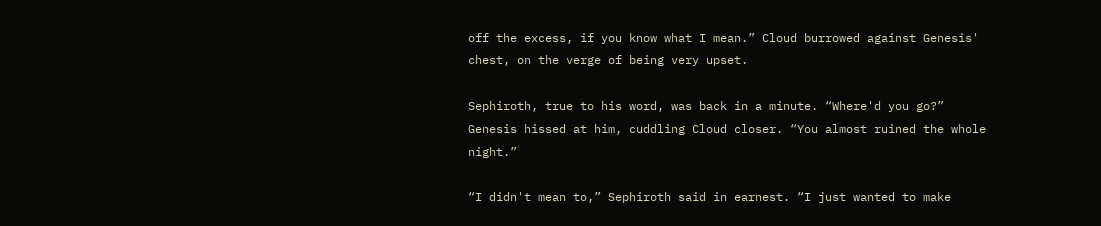off the excess, if you know what I mean.” Cloud burrowed against Genesis' chest, on the verge of being very upset.

Sephiroth, true to his word, was back in a minute. “Where'd you go?” Genesis hissed at him, cuddling Cloud closer. “You almost ruined the whole night.”

“I didn't mean to,” Sephiroth said in earnest. “I just wanted to make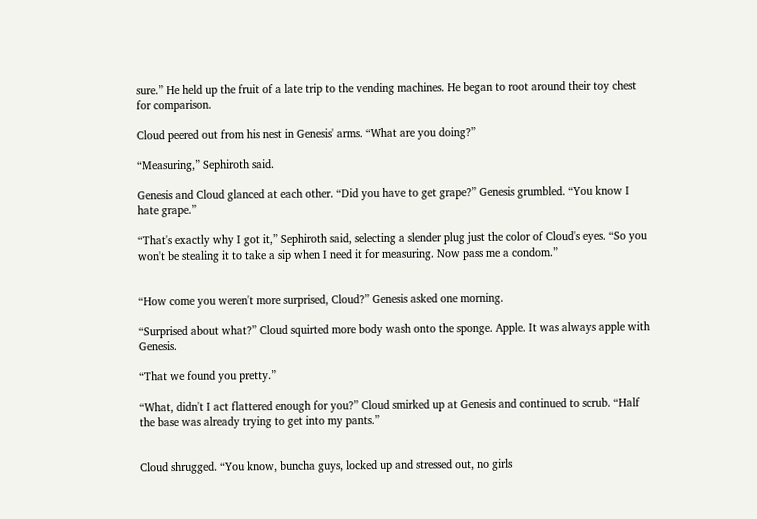sure.” He held up the fruit of a late trip to the vending machines. He began to root around their toy chest for comparison.

Cloud peered out from his nest in Genesis' arms. “What are you doing?”

“Measuring,” Sephiroth said.

Genesis and Cloud glanced at each other. “Did you have to get grape?” Genesis grumbled. “You know I hate grape.”

“That's exactly why I got it,” Sephiroth said, selecting a slender plug just the color of Cloud's eyes. “So you won't be stealing it to take a sip when I need it for measuring. Now pass me a condom.”


“How come you weren't more surprised, Cloud?” Genesis asked one morning.

“Surprised about what?” Cloud squirted more body wash onto the sponge. Apple. It was always apple with Genesis.

“That we found you pretty.”

“What, didn't I act flattered enough for you?” Cloud smirked up at Genesis and continued to scrub. “Half the base was already trying to get into my pants.”


Cloud shrugged. “You know, buncha guys, locked up and stressed out, no girls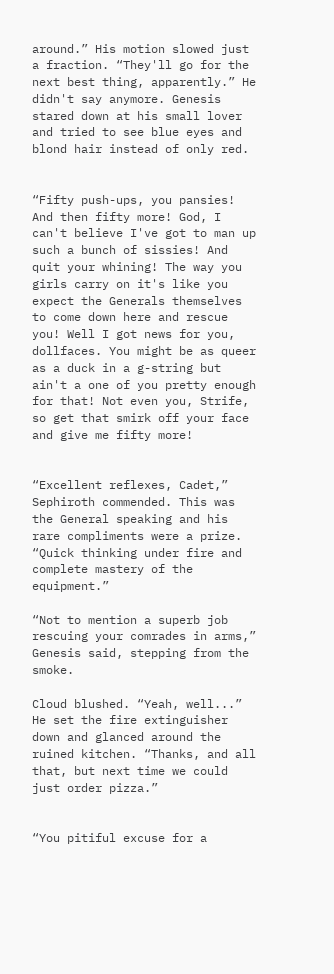around.” His motion slowed just a fraction. “They'll go for the next best thing, apparently.” He didn't say anymore. Genesis stared down at his small lover and tried to see blue eyes and blond hair instead of only red.


“Fifty push-ups, you pansies! And then fifty more! God, I can't believe I've got to man up such a bunch of sissies! And quit your whining! The way you girls carry on it's like you expect the Generals themselves to come down here and rescue you! Well I got news for you, dollfaces. You might be as queer as a duck in a g-string but ain't a one of you pretty enough for that! Not even you, Strife, so get that smirk off your face and give me fifty more!


“Excellent reflexes, Cadet,” Sephiroth commended. This was the General speaking and his rare compliments were a prize. “Quick thinking under fire and complete mastery of the equipment.”

“Not to mention a superb job rescuing your comrades in arms,” Genesis said, stepping from the smoke.

Cloud blushed. “Yeah, well...” He set the fire extinguisher down and glanced around the ruined kitchen. “Thanks, and all that, but next time we could just order pizza.”


“You pitiful excuse for a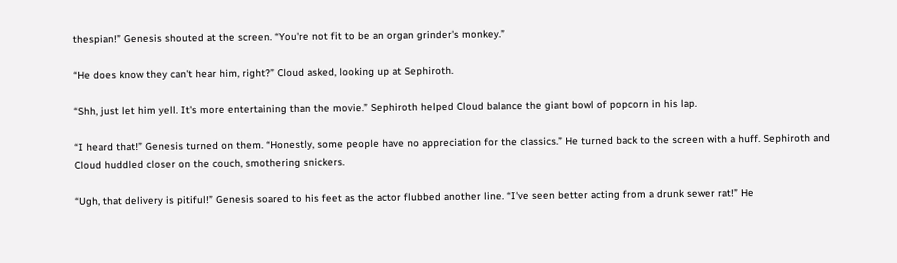thespian!” Genesis shouted at the screen. “You're not fit to be an organ grinder's monkey.”

“He does know they can't hear him, right?” Cloud asked, looking up at Sephiroth.

“Shh, just let him yell. It's more entertaining than the movie.” Sephiroth helped Cloud balance the giant bowl of popcorn in his lap.

“I heard that!” Genesis turned on them. “Honestly, some people have no appreciation for the classics.” He turned back to the screen with a huff. Sephiroth and Cloud huddled closer on the couch, smothering snickers.

“Ugh, that delivery is pitiful!” Genesis soared to his feet as the actor flubbed another line. “I've seen better acting from a drunk sewer rat!” He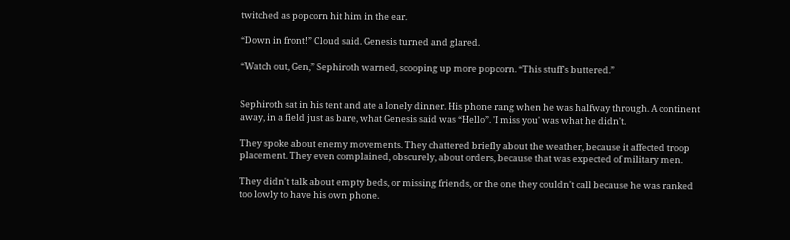twitched as popcorn hit him in the ear.

“Down in front!” Cloud said. Genesis turned and glared.

“Watch out, Gen,” Sephiroth warned, scooping up more popcorn. “This stuff's buttered.”


Sephiroth sat in his tent and ate a lonely dinner. His phone rang when he was halfway through. A continent away, in a field just as bare, what Genesis said was “Hello”. 'I miss you' was what he didn't.

They spoke about enemy movements. They chattered briefly about the weather, because it affected troop placement. They even complained, obscurely, about orders, because that was expected of military men.

They didn't talk about empty beds, or missing friends, or the one they couldn't call because he was ranked too lowly to have his own phone.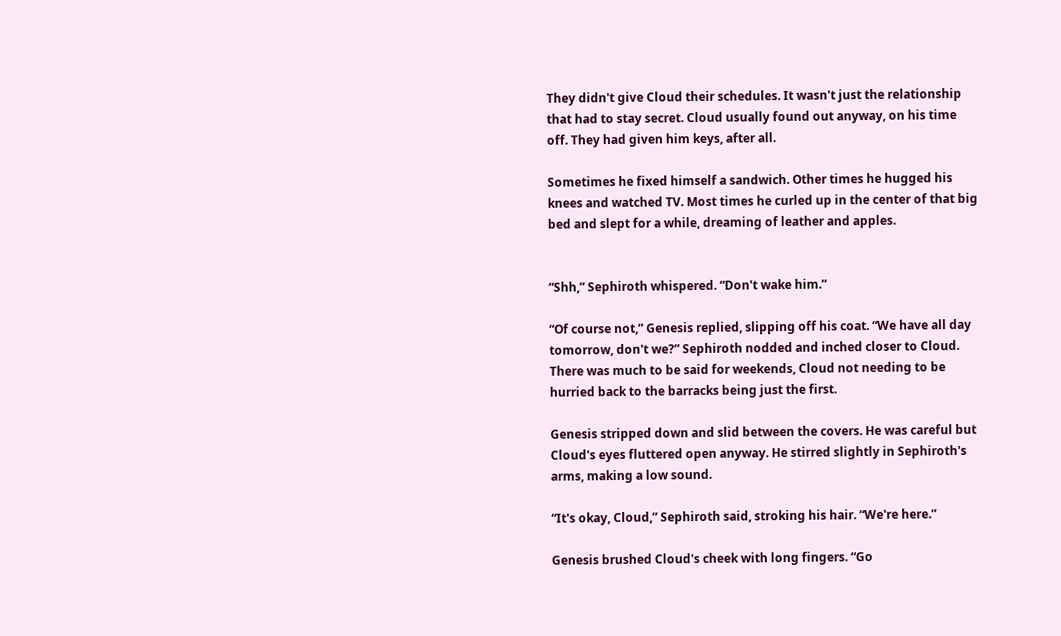They didn't give Cloud their schedules. It wasn't just the relationship that had to stay secret. Cloud usually found out anyway, on his time off. They had given him keys, after all.

Sometimes he fixed himself a sandwich. Other times he hugged his knees and watched TV. Most times he curled up in the center of that big bed and slept for a while, dreaming of leather and apples.


“Shh,” Sephiroth whispered. “Don't wake him.”

“Of course not,” Genesis replied, slipping off his coat. “We have all day tomorrow, don't we?” Sephiroth nodded and inched closer to Cloud. There was much to be said for weekends, Cloud not needing to be hurried back to the barracks being just the first.

Genesis stripped down and slid between the covers. He was careful but Cloud's eyes fluttered open anyway. He stirred slightly in Sephiroth's arms, making a low sound.

“It's okay, Cloud,” Sephiroth said, stroking his hair. “We're here.”

Genesis brushed Cloud's cheek with long fingers. “Go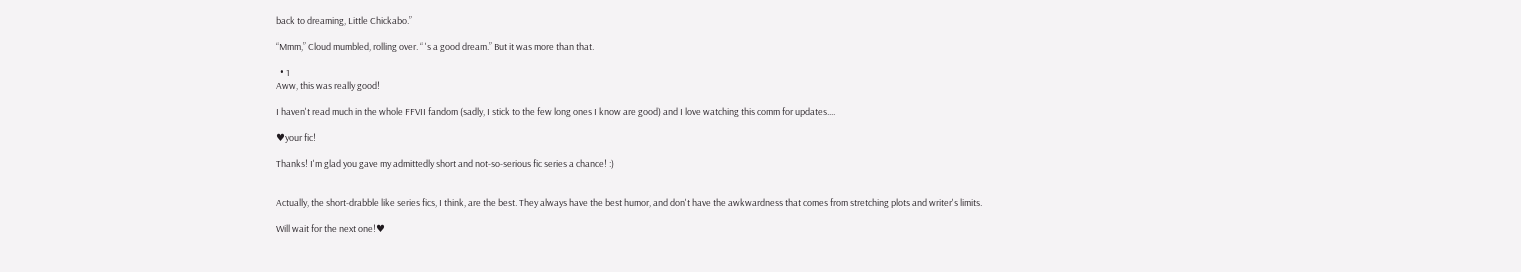back to dreaming, Little Chickabo.”

“Mmm,” Cloud mumbled, rolling over. “ 's a good dream.” But it was more than that.

  • 1
Aww, this was really good!

I haven't read much in the whole FFVII fandom (sadly, I stick to the few long ones I know are good) and I love watching this comm for updates....

♥your fic!

Thanks! I'm glad you gave my admittedly short and not-so-serious fic series a chance! :)


Actually, the short-drabble like series fics, I think, are the best. They always have the best humor, and don't have the awkwardness that comes from stretching plots and writer's limits.

Will wait for the next one!♥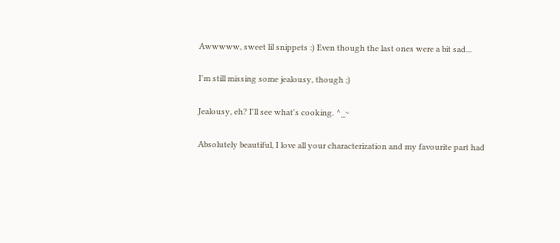Awwwww, sweet lil snippets :) Even though the last ones were a bit sad...

I'm still missing some jealousy, though ;)

Jealousy, eh? I'll see what's cooking. ^_~

Absolutely beautiful, I love all your characterization and my favourite part had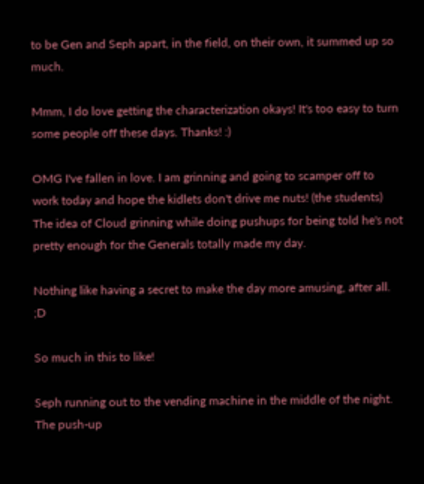to be Gen and Seph apart, in the field, on their own, it summed up so much.

Mmm, I do love getting the characterization okays! It's too easy to turn some people off these days. Thanks! :)

OMG I've fallen in love. I am grinning and going to scamper off to work today and hope the kidlets don't drive me nuts! (the students) The idea of Cloud grinning while doing pushups for being told he's not pretty enough for the Generals totally made my day.

Nothing like having a secret to make the day more amusing, after all. ;D

So much in this to like!

Seph running out to the vending machine in the middle of the night. The push-up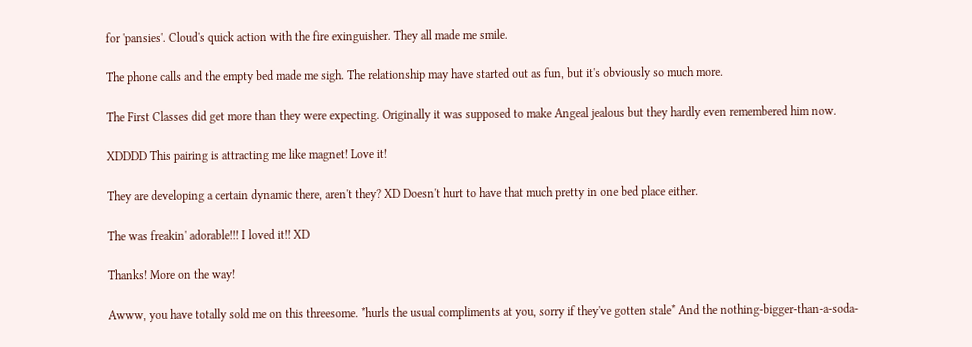for 'pansies'. Cloud's quick action with the fire exinguisher. They all made me smile.

The phone calls and the empty bed made me sigh. The relationship may have started out as fun, but it's obviously so much more.

The First Classes did get more than they were expecting. Originally it was supposed to make Angeal jealous but they hardly even remembered him now.

XDDDD This pairing is attracting me like magnet! Love it!

They are developing a certain dynamic there, aren't they? XD Doesn't hurt to have that much pretty in one bed place either.

The was freakin' adorable!!! I loved it!! XD

Thanks! More on the way!

Awww, you have totally sold me on this threesome. *hurls the usual compliments at you, sorry if they've gotten stale* And the nothing-bigger-than-a-soda-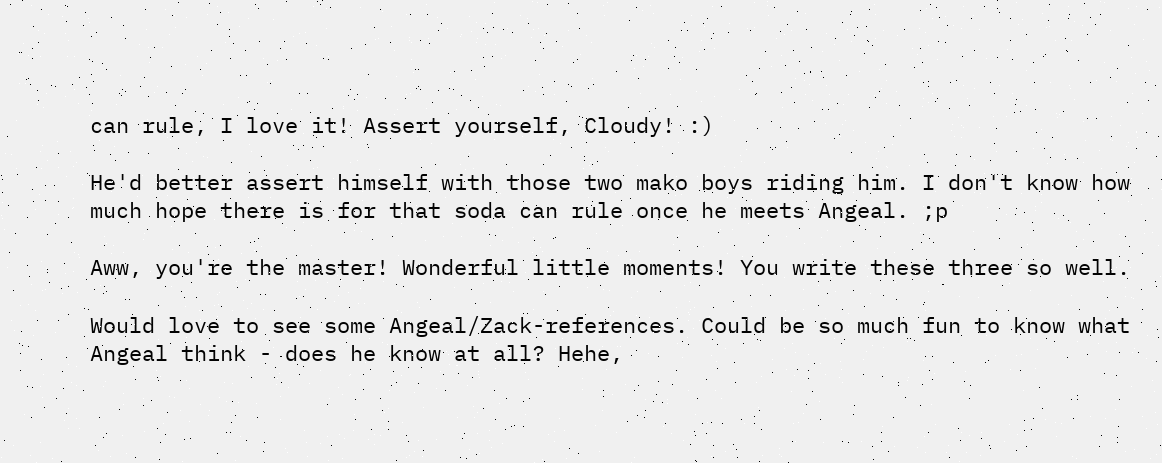can rule, I love it! Assert yourself, Cloudy! :)

He'd better assert himself with those two mako boys riding him. I don't know how much hope there is for that soda can rule once he meets Angeal. ;p

Aww, you're the master! Wonderful little moments! You write these three so well.

Would love to see some Angeal/Zack-references. Could be so much fun to know what Angeal think - does he know at all? Hehe,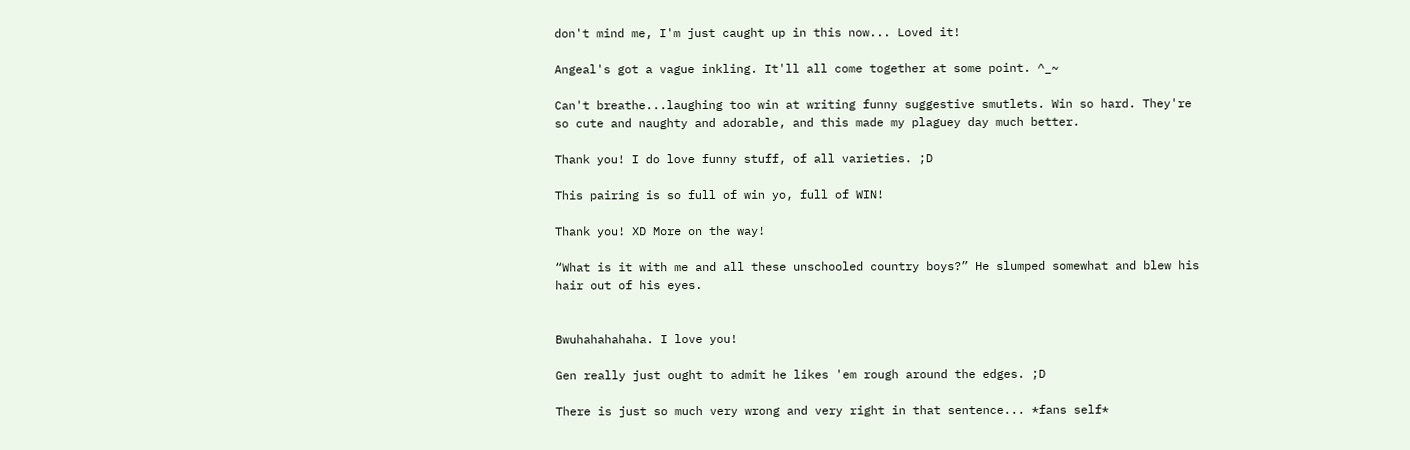don't mind me, I'm just caught up in this now... Loved it!

Angeal's got a vague inkling. It'll all come together at some point. ^_~

Can't breathe...laughing too win at writing funny suggestive smutlets. Win so hard. They're so cute and naughty and adorable, and this made my plaguey day much better.

Thank you! I do love funny stuff, of all varieties. ;D

This pairing is so full of win yo, full of WIN!

Thank you! XD More on the way!

“What is it with me and all these unschooled country boys?” He slumped somewhat and blew his hair out of his eyes.


Bwuhahahahaha. I love you!

Gen really just ought to admit he likes 'em rough around the edges. ;D

There is just so much very wrong and very right in that sentence... *fans self*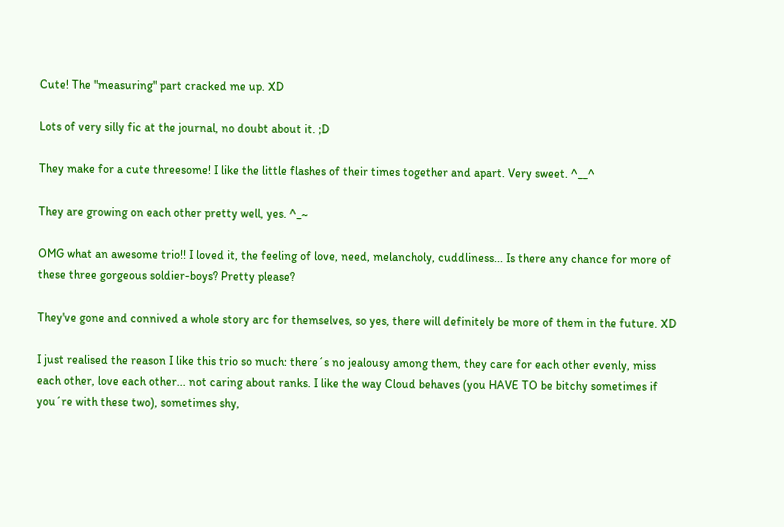Cute! The "measuring" part cracked me up. XD

Lots of very silly fic at the journal, no doubt about it. ;D

They make for a cute threesome! I like the little flashes of their times together and apart. Very sweet. ^__^

They are growing on each other pretty well, yes. ^_~

OMG what an awesome trio!! I loved it, the feeling of love, need, melancholy, cuddliness... Is there any chance for more of these three gorgeous soldier-boys? Pretty please?

They've gone and connived a whole story arc for themselves, so yes, there will definitely be more of them in the future. XD

I just realised the reason I like this trio so much: there´s no jealousy among them, they care for each other evenly, miss each other, love each other... not caring about ranks. I like the way Cloud behaves (you HAVE TO be bitchy sometimes if you´re with these two), sometimes shy,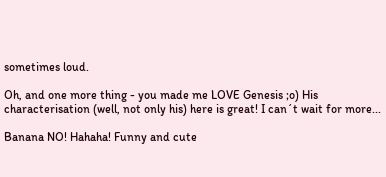sometimes loud.

Oh, and one more thing - you made me LOVE Genesis ;o) His characterisation (well, not only his) here is great! I can´t wait for more...

Banana NO! Hahaha! Funny and cute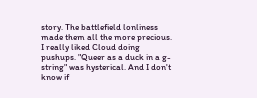story. The battlefield lonliness made them all the more precious. I really liked Cloud doing pushups. "Queer as a duck in a g-string" was hysterical. And I don't know if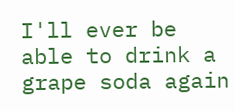I'll ever be able to drink a grape soda again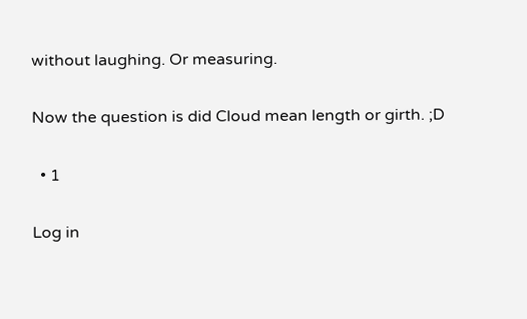without laughing. Or measuring.

Now the question is did Cloud mean length or girth. ;D

  • 1

Log in